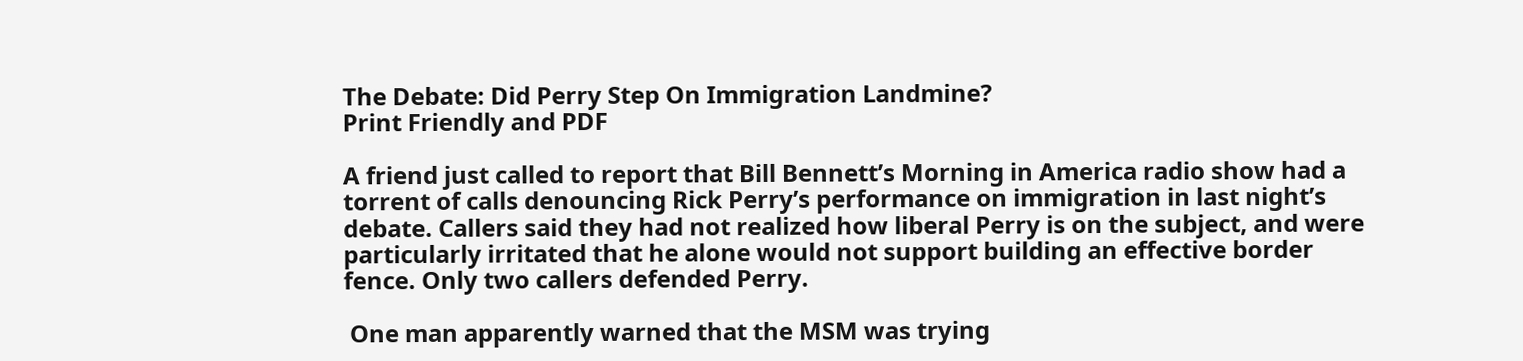The Debate: Did Perry Step On Immigration Landmine?
Print Friendly and PDF

A friend just called to report that Bill Bennett’s Morning in America radio show had a torrent of calls denouncing Rick Perry’s performance on immigration in last night’s debate. Callers said they had not realized how liberal Perry is on the subject, and were particularly irritated that he alone would not support building an effective border fence. Only two callers defended Perry.

 One man apparently warned that the MSM was trying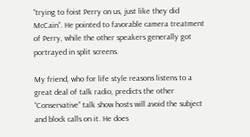“trying to foist Perry on us, just like they did McCain”. He pointed to favorable camera treatment of Perry, while the other speakers generally got portrayed in split screens.

My friend, who for life style reasons listens to a great deal of talk radio, predicts the other “Conservative” talk show hosts will avoid the subject and block calls on it. He does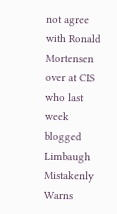not agree with Ronald Mortensen over at CIS who last week blogged Limbaugh Mistakenly Warns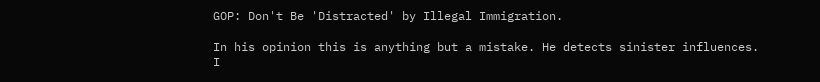GOP: Don't Be 'Distracted' by Illegal Immigration.

In his opinion this is anything but a mistake. He detects sinister influences. I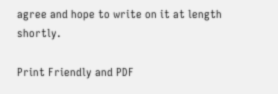agree and hope to write on it at length shortly.

Print Friendly and PDF